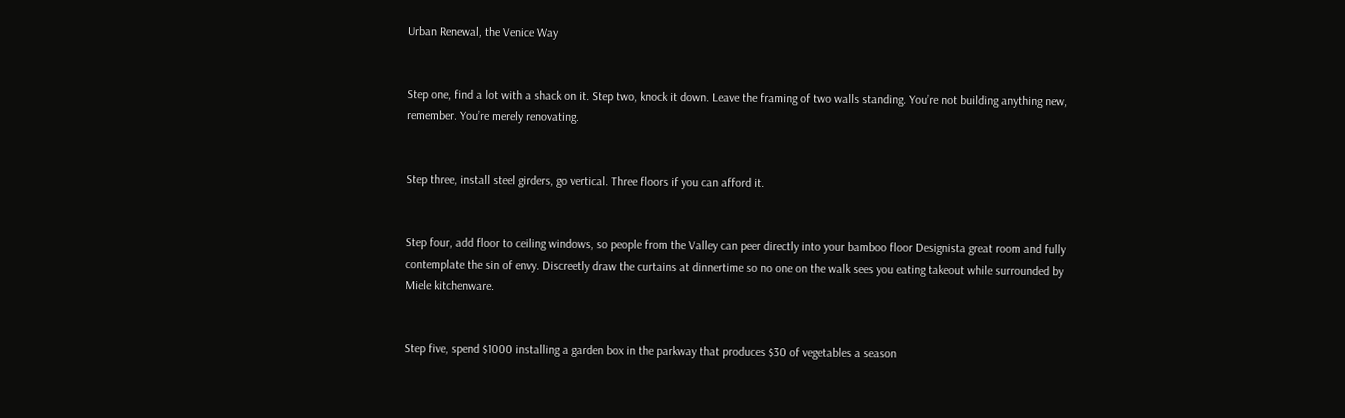Urban Renewal, the Venice Way


Step one, find a lot with a shack on it. Step two, knock it down. Leave the framing of two walls standing. You’re not building anything new, remember. You’re merely renovating.


Step three, install steel girders, go vertical. Three floors if you can afford it.


Step four, add floor to ceiling windows, so people from the Valley can peer directly into your bamboo floor Designista great room and fully contemplate the sin of envy. Discreetly draw the curtains at dinnertime so no one on the walk sees you eating takeout while surrounded by Miele kitchenware.


Step five, spend $1000 installing a garden box in the parkway that produces $30 of vegetables a season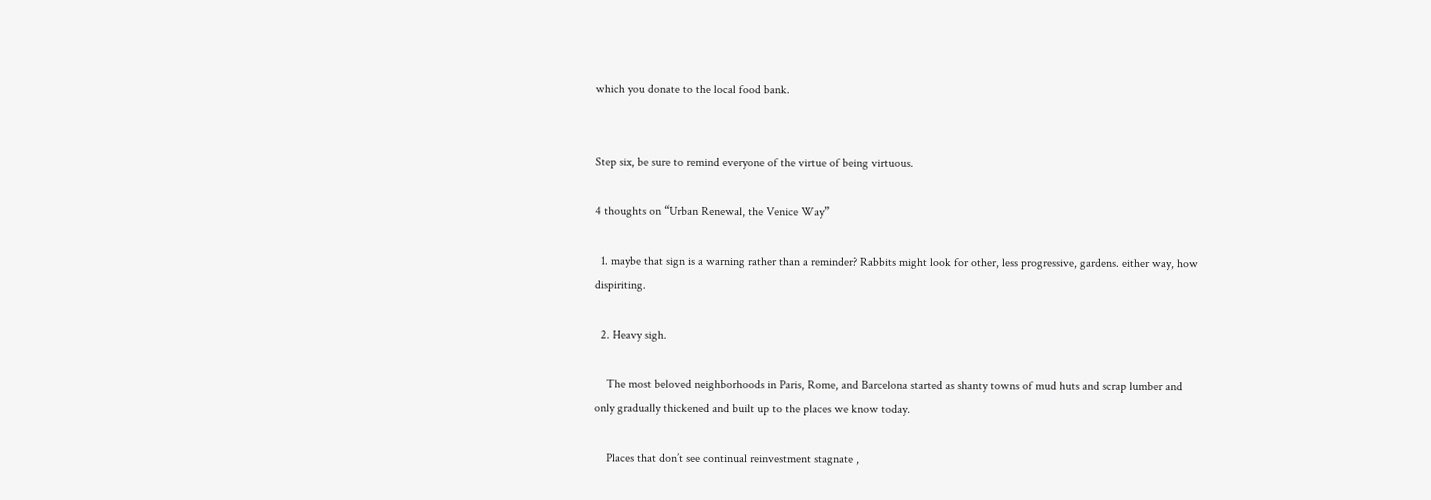which you donate to the local food bank.


Step six, be sure to remind everyone of the virtue of being virtuous.

4 thoughts on “Urban Renewal, the Venice Way”

  1. maybe that sign is a warning rather than a reminder? Rabbits might look for other, less progressive, gardens. either way, how dispiriting.

  2. Heavy sigh.

    The most beloved neighborhoods in Paris, Rome, and Barcelona started as shanty towns of mud huts and scrap lumber and only gradually thickened and built up to the places we know today.

    Places that don’t see continual reinvestment stagnate ,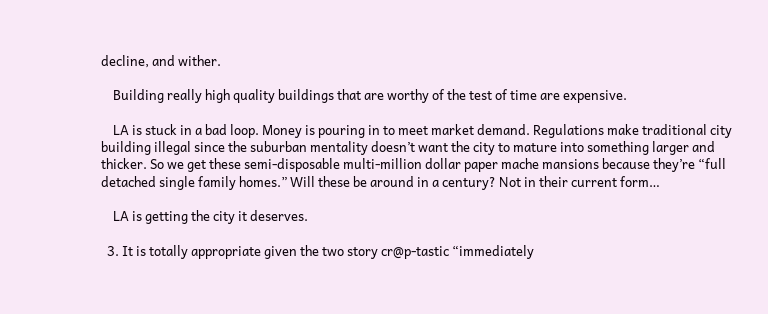decline, and wither.

    Building really high quality buildings that are worthy of the test of time are expensive.

    LA is stuck in a bad loop. Money is pouring in to meet market demand. Regulations make traditional city building illegal since the suburban mentality doesn’t want the city to mature into something larger and thicker. So we get these semi-disposable multi-million dollar paper mache mansions because they’re “full detached single family homes.” Will these be around in a century? Not in their current form…

    LA is getting the city it deserves.

  3. It is totally appropriate given the two story cr@p-tastic “immediately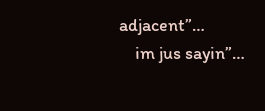adjacent”…
    im jus sayin”…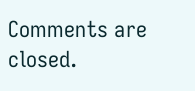Comments are closed.